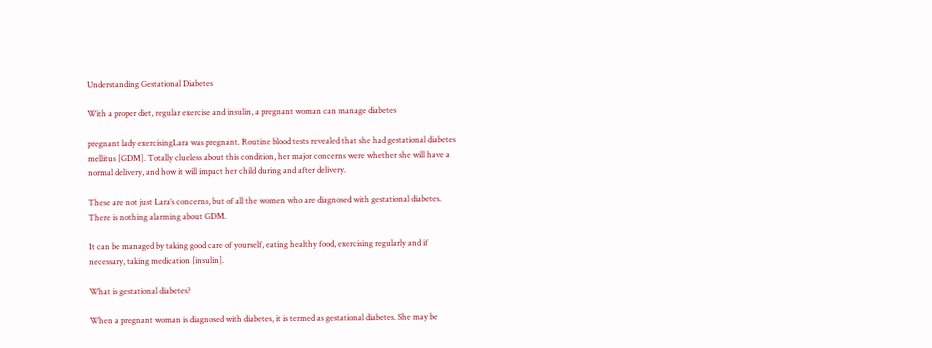Understanding Gestational Diabetes

With a proper diet, regular exercise and insulin, a pregnant woman can manage diabetes

pregnant lady exercisingLara was pregnant. Routine blood tests revealed that she had gestational diabetes mellitus [GDM]. Totally clueless about this condition, her major concerns were whether she will have a normal delivery, and how it will impact her child during and after delivery.

These are not just Lara’s concerns, but of all the women who are diagnosed with gestational diabetes. There is nothing alarming about GDM.

It can be managed by taking good care of yourself, eating healthy food, exercising regularly and if necessary, taking medication [insulin].

What is gestational diabetes?

When a pregnant woman is diagnosed with diabetes, it is termed as gestational diabetes. She may be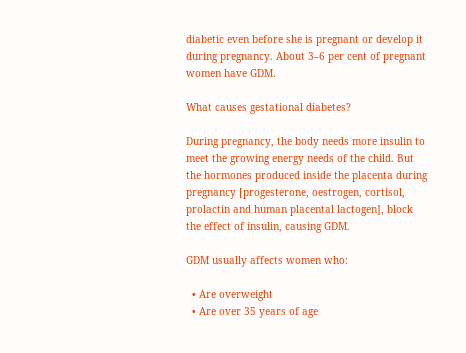diabetic even before she is pregnant or develop it during pregnancy. About 3–6 per cent of pregnant women have GDM.

What causes gestational diabetes?

During pregnancy, the body needs more insulin to meet the growing energy needs of the child. But the hormones produced inside the placenta during pregnancy [progesterone, oestrogen, cortisol, prolactin and human placental lactogen], block the effect of insulin, causing GDM.

GDM usually affects women who:

  • Are overweight
  • Are over 35 years of age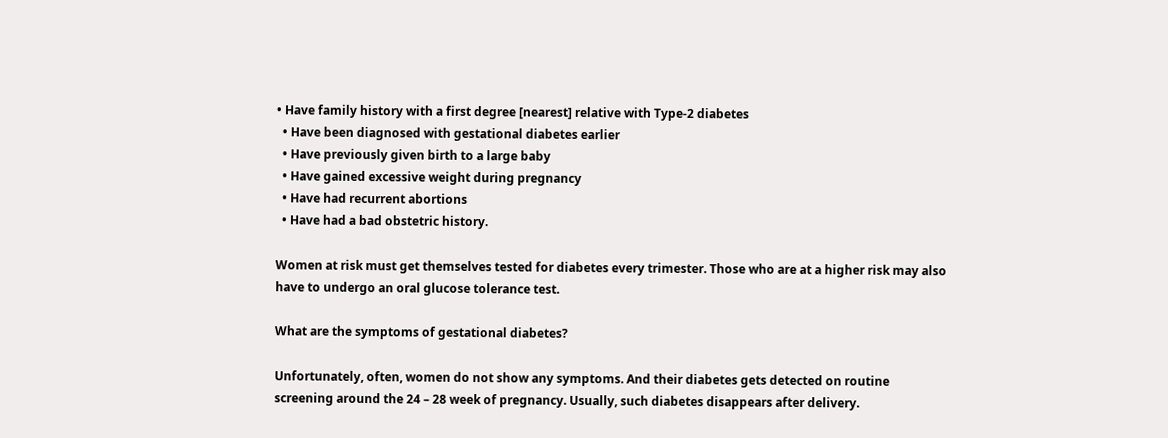• Have family history with a first degree [nearest] relative with Type-2 diabetes
  • Have been diagnosed with gestational diabetes earlier
  • Have previously given birth to a large baby
  • Have gained excessive weight during pregnancy
  • Have had recurrent abortions
  • Have had a bad obstetric history.

Women at risk must get themselves tested for diabetes every trimester. Those who are at a higher risk may also have to undergo an oral glucose tolerance test.

What are the symptoms of gestational diabetes?

Unfortunately, often, women do not show any symptoms. And their diabetes gets detected on routine screening around the 24 – 28 week of pregnancy. Usually, such diabetes disappears after delivery.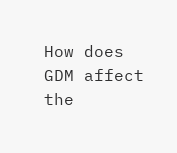How does GDM affect the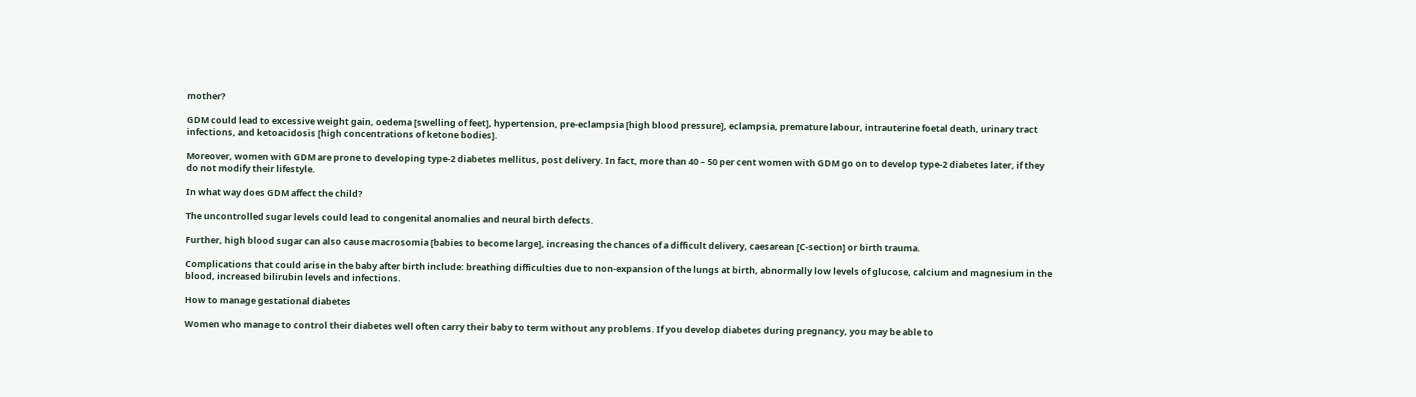mother?

GDM could lead to excessive weight gain, oedema [swelling of feet], hypertension, pre-eclampsia [high blood pressure], eclampsia, premature labour, intrauterine foetal death, urinary tract infections, and ketoacidosis [high concentrations of ketone bodies].

Moreover, women with GDM are prone to developing type-2 diabetes mellitus, post delivery. In fact, more than 40 – 50 per cent women with GDM go on to develop type-2 diabetes later, if they do not modify their lifestyle.

In what way does GDM affect the child?

The uncontrolled sugar levels could lead to congenital anomalies and neural birth defects.

Further, high blood sugar can also cause macrosomia [babies to become large], increasing the chances of a difficult delivery, caesarean [C-section] or birth trauma.

Complications that could arise in the baby after birth include: breathing difficulties due to non-expansion of the lungs at birth, abnormally low levels of glucose, calcium and magnesium in the blood, increased bilirubin levels and infections.

How to manage gestational diabetes

Women who manage to control their diabetes well often carry their baby to term without any problems. If you develop diabetes during pregnancy, you may be able to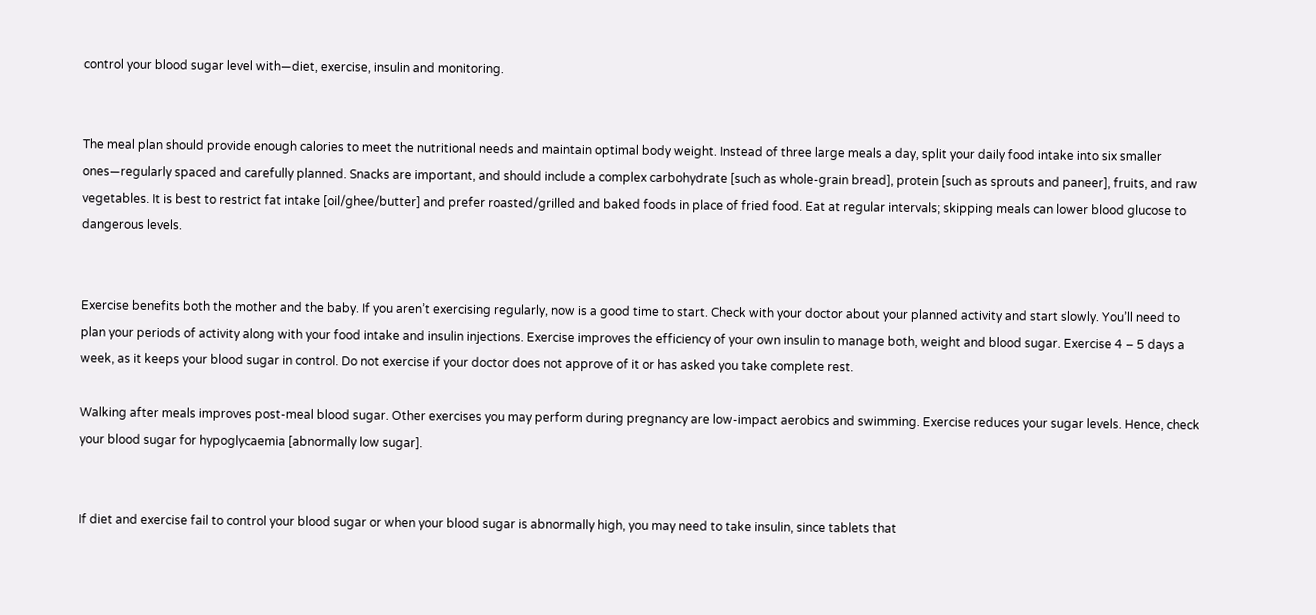control your blood sugar level with—diet, exercise, insulin and monitoring.


The meal plan should provide enough calories to meet the nutritional needs and maintain optimal body weight. Instead of three large meals a day, split your daily food intake into six smaller ones—regularly spaced and carefully planned. Snacks are important, and should include a complex carbohydrate [such as whole-grain bread], protein [such as sprouts and paneer], fruits, and raw vegetables. It is best to restrict fat intake [oil/ghee/butter] and prefer roasted/grilled and baked foods in place of fried food. Eat at regular intervals; skipping meals can lower blood glucose to dangerous levels.


Exercise benefits both the mother and the baby. If you aren’t exercising regularly, now is a good time to start. Check with your doctor about your planned activity and start slowly. You’ll need to plan your periods of activity along with your food intake and insulin injections. Exercise improves the efficiency of your own insulin to manage both, weight and blood sugar. Exercise 4 – 5 days a week, as it keeps your blood sugar in control. Do not exercise if your doctor does not approve of it or has asked you take complete rest.

Walking after meals improves post-meal blood sugar. Other exercises you may perform during pregnancy are low-impact aerobics and swimming. Exercise reduces your sugar levels. Hence, check your blood sugar for hypoglycaemia [abnormally low sugar].


If diet and exercise fail to control your blood sugar or when your blood sugar is abnormally high, you may need to take insulin, since tablets that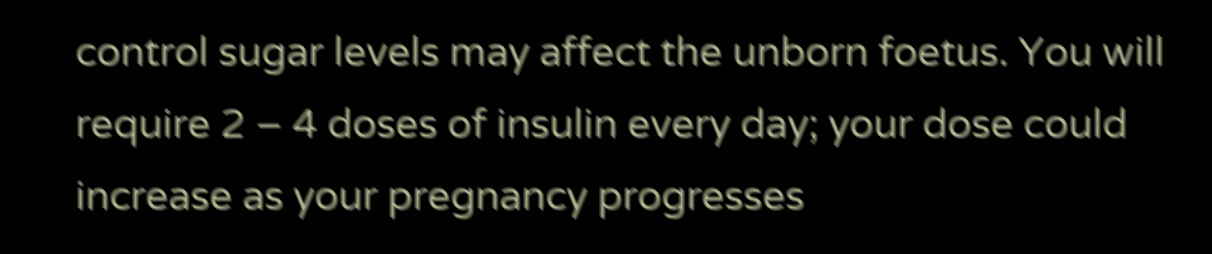control sugar levels may affect the unborn foetus. You will require 2 – 4 doses of insulin every day; your dose could increase as your pregnancy progresses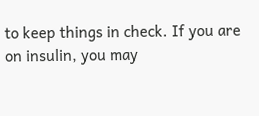to keep things in check. If you are on insulin, you may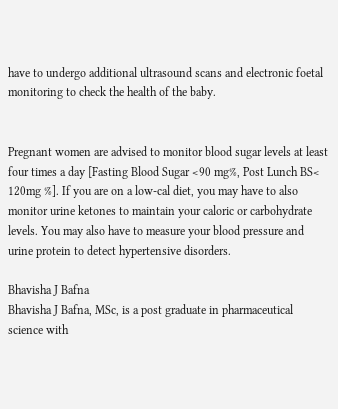have to undergo additional ultrasound scans and electronic foetal monitoring to check the health of the baby.


Pregnant women are advised to monitor blood sugar levels at least four times a day [Fasting Blood Sugar <90 mg%, Post Lunch BS< 120mg %]. If you are on a low-cal diet, you may have to also monitor urine ketones to maintain your caloric or carbohydrate levels. You may also have to measure your blood pressure and urine protein to detect hypertensive disorders.

Bhavisha J Bafna
Bhavisha J Bafna, MSc, is a post graduate in pharmaceutical science with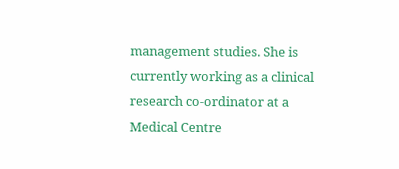management studies. She is currently working as a clinical research co-ordinator at a Medical Centre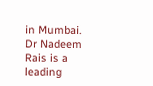in Mumbai.
Dr Nadeem Rais is a leading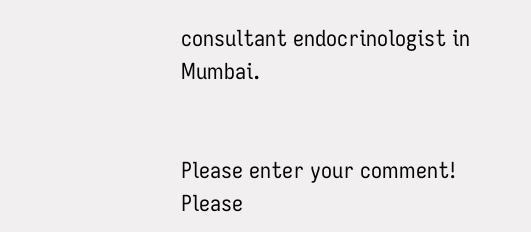consultant endocrinologist in Mumbai.


Please enter your comment!
Please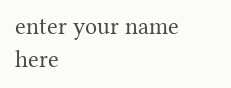enter your name here